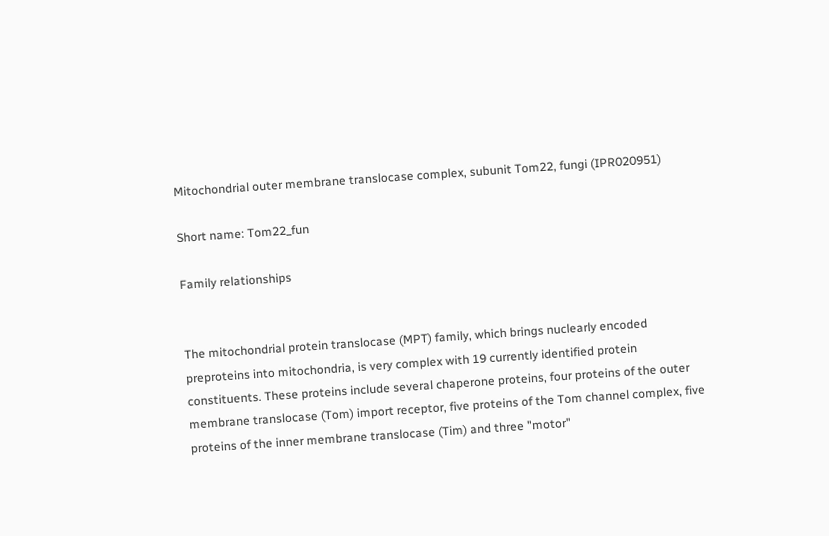Mitochondrial outer membrane translocase complex, subunit Tom22, fungi (IPR020951)

Short name: Tom22_fun

Family relationships


The mitochondrial protein translocase (MPT) family, which brings nuclearly encoded preproteins into mitochondria, is very complex with 19 currently identified protein constituents. These proteins include several chaperone proteins, four proteins of the outer membrane translocase (Tom) import receptor, five proteins of the Tom channel complex, five proteins of the inner membrane translocase (Tim) and three "motor"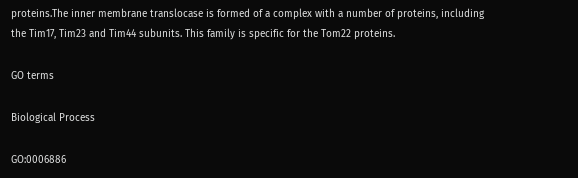proteins.The inner membrane translocase is formed of a complex with a number of proteins, including the Tim17, Tim23 and Tim44 subunits. This family is specific for the Tom22 proteins.

GO terms

Biological Process

GO:0006886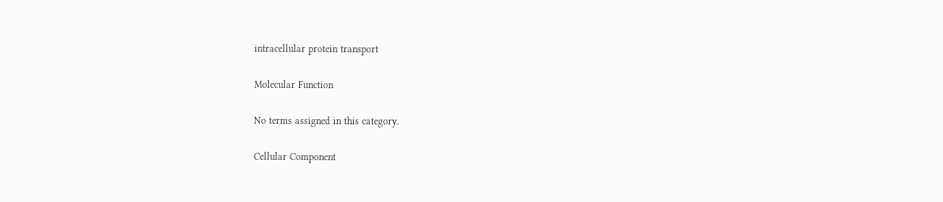intracellular protein transport

Molecular Function

No terms assigned in this category.

Cellular Component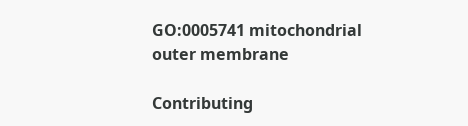GO:0005741 mitochondrial outer membrane

Contributing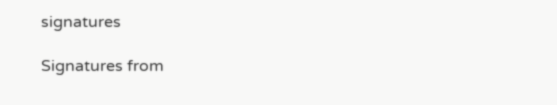signatures

Signatures from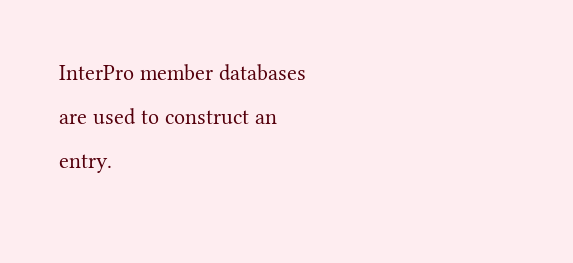InterPro member databases are used to construct an entry.